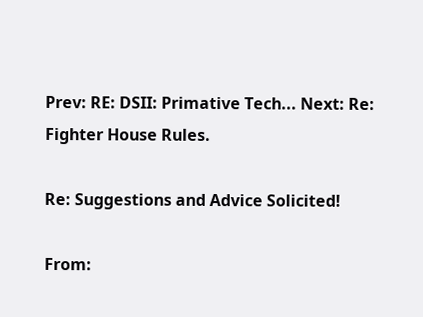Prev: RE: DSII: Primative Tech... Next: Re: Fighter House Rules.

Re: Suggestions and Advice Solicited!

From: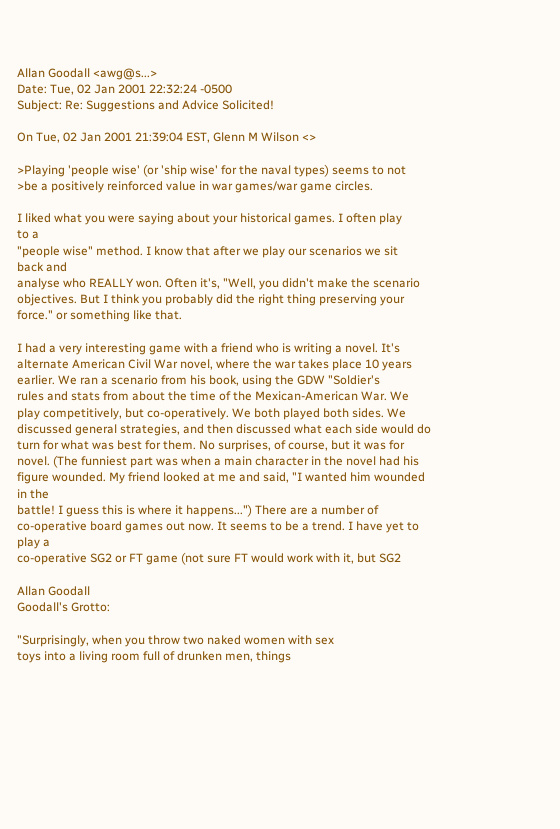Allan Goodall <awg@s...>
Date: Tue, 02 Jan 2001 22:32:24 -0500
Subject: Re: Suggestions and Advice Solicited!

On Tue, 02 Jan 2001 21:39:04 EST, Glenn M Wilson <>

>Playing 'people wise' (or 'ship wise' for the naval types) seems to not
>be a positively reinforced value in war games/war game circles.

I liked what you were saying about your historical games. I often play
to a
"people wise" method. I know that after we play our scenarios we sit
back and
analyse who REALLY won. Often it's, "Well, you didn't make the scenario
objectives. But I think you probably did the right thing preserving your
force." or something like that.

I had a very interesting game with a friend who is writing a novel. It's
alternate American Civil War novel, where the war takes place 10 years
earlier. We ran a scenario from his book, using the GDW "Soldier's
rules and stats from about the time of the Mexican-American War. We
play competitively, but co-operatively. We both played both sides. We
discussed general strategies, and then discussed what each side would do
turn for what was best for them. No surprises, of course, but it was for
novel. (The funniest part was when a main character in the novel had his
figure wounded. My friend looked at me and said, "I wanted him wounded
in the
battle! I guess this is where it happens...") There are a number of
co-operative board games out now. It seems to be a trend. I have yet to
play a
co-operative SG2 or FT game (not sure FT would work with it, but SG2

Allan Goodall
Goodall's Grotto:

"Surprisingly, when you throw two naked women with sex
toys into a living room full of drunken men, things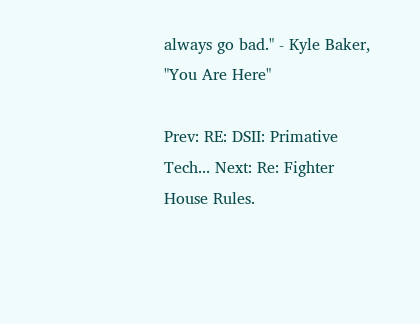always go bad." - Kyle Baker, "You Are Here"

Prev: RE: DSII: Primative Tech... Next: Re: Fighter House Rules.